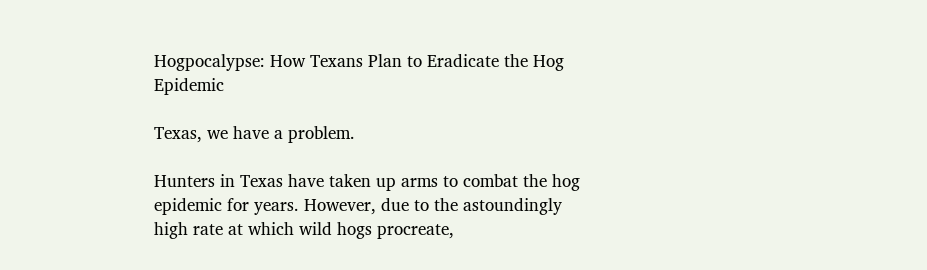Hogpocalypse: How Texans Plan to Eradicate the Hog Epidemic

Texas, we have a problem.

Hunters in Texas have taken up arms to combat the hog epidemic for years. However, due to the astoundingly high rate at which wild hogs procreate,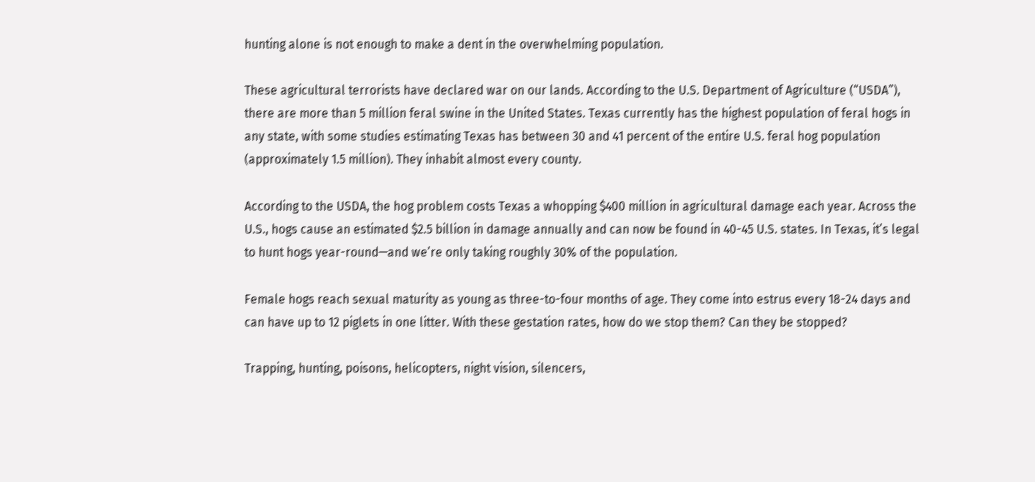hunting alone is not enough to make a dent in the overwhelming population.

These agricultural terrorists have declared war on our lands. According to the U.S. Department of Agriculture (“USDA”), there are more than 5 million feral swine in the United States. Texas currently has the highest population of feral hogs in any state, with some studies estimating Texas has between 30 and 41 percent of the entire U.S. feral hog population (approximately 1.5 million). They inhabit almost every county.

According to the USDA, the hog problem costs Texas a whopping $400 million in agricultural damage each year. Across the U.S., hogs cause an estimated $2.5 billion in damage annually and can now be found in 40-45 U.S. states. In Texas, it’s legal to hunt hogs year-round—and we’re only taking roughly 30% of the population.

Female hogs reach sexual maturity as young as three-to-four months of age. They come into estrus every 18-24 days and can have up to 12 piglets in one litter. With these gestation rates, how do we stop them? Can they be stopped?

Trapping, hunting, poisons, helicopters, night vision, silencers,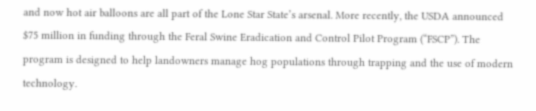and now hot air balloons are all part of the Lone Star State’s arsenal. More recently, the USDA announced $75 million in funding through the Feral Swine Eradication and Control Pilot Program (“FSCP”). The program is designed to help landowners manage hog populations through trapping and the use of modern technology.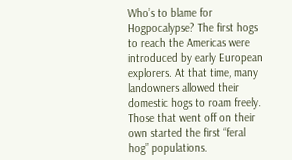Who’s to blame for Hogpocalypse? The first hogs to reach the Americas were introduced by early European explorers. At that time, many landowners allowed their domestic hogs to roam freely. Those that went off on their own started the first “feral hog” populations.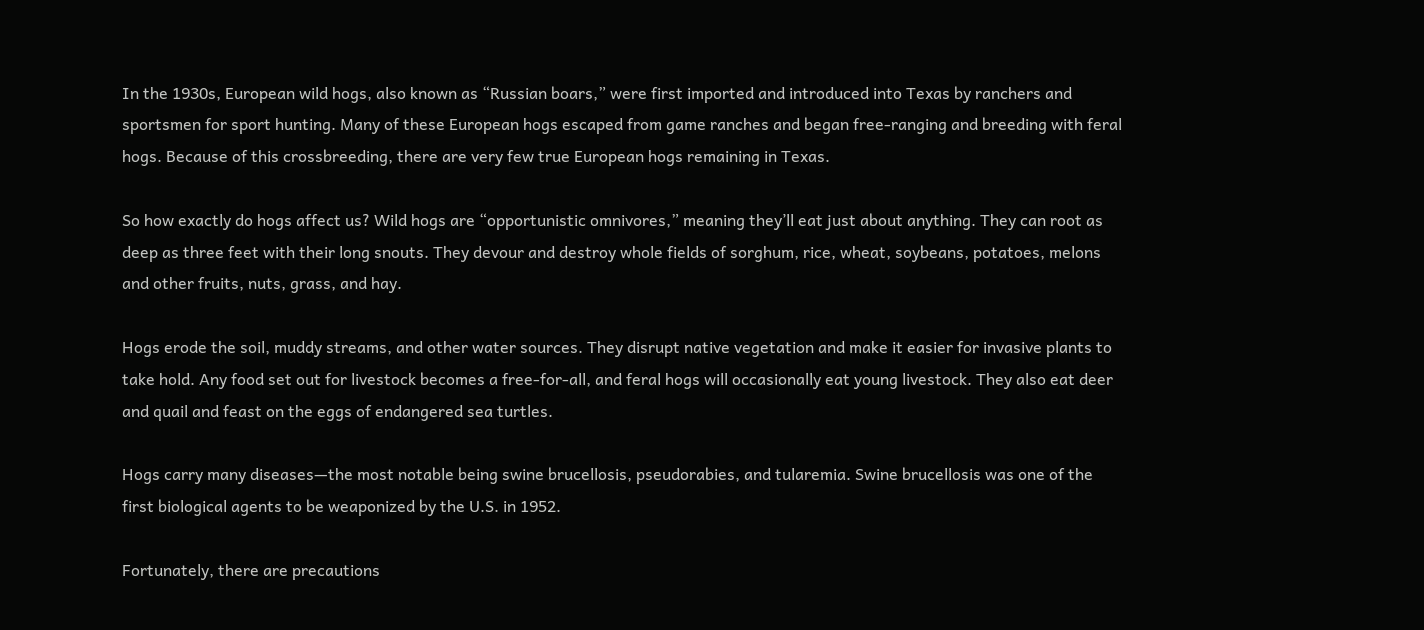In the 1930s, European wild hogs, also known as “Russian boars,” were first imported and introduced into Texas by ranchers and sportsmen for sport hunting. Many of these European hogs escaped from game ranches and began free-ranging and breeding with feral hogs. Because of this crossbreeding, there are very few true European hogs remaining in Texas.

So how exactly do hogs affect us? Wild hogs are “opportunistic omnivores,” meaning they’ll eat just about anything. They can root as deep as three feet with their long snouts. They devour and destroy whole fields of sorghum, rice, wheat, soybeans, potatoes, melons and other fruits, nuts, grass, and hay.

Hogs erode the soil, muddy streams, and other water sources. They disrupt native vegetation and make it easier for invasive plants to take hold. Any food set out for livestock becomes a free-for-all, and feral hogs will occasionally eat young livestock. They also eat deer and quail and feast on the eggs of endangered sea turtles.

Hogs carry many diseases—the most notable being swine brucellosis, pseudorabies, and tularemia. Swine brucellosis was one of the first biological agents to be weaponized by the U.S. in 1952.

Fortunately, there are precautions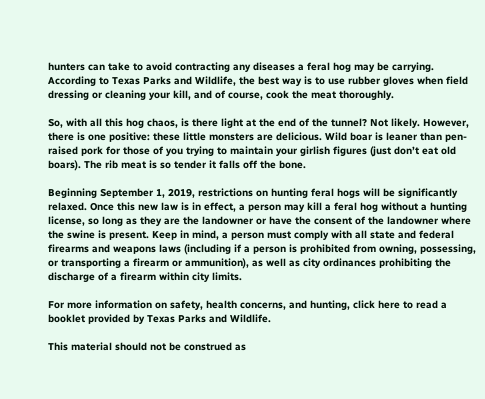hunters can take to avoid contracting any diseases a feral hog may be carrying. According to Texas Parks and Wildlife, the best way is to use rubber gloves when field dressing or cleaning your kill, and of course, cook the meat thoroughly.

So, with all this hog chaos, is there light at the end of the tunnel? Not likely. However, there is one positive: these little monsters are delicious. Wild boar is leaner than pen-raised pork for those of you trying to maintain your girlish figures (just don’t eat old boars). The rib meat is so tender it falls off the bone.

Beginning September 1, 2019, restrictions on hunting feral hogs will be significantly relaxed. Once this new law is in effect, a person may kill a feral hog without a hunting license, so long as they are the landowner or have the consent of the landowner where the swine is present. Keep in mind, a person must comply with all state and federal firearms and weapons laws (including if a person is prohibited from owning, possessing, or transporting a firearm or ammunition), as well as city ordinances prohibiting the discharge of a firearm within city limits.

For more information on safety, health concerns, and hunting, click here to read a booklet provided by Texas Parks and Wildlife.

This material should not be construed as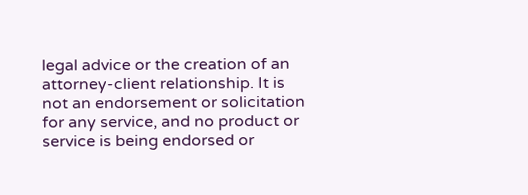legal advice or the creation of an attorney-client relationship. It is not an endorsement or solicitation for any service, and no product or service is being endorsed or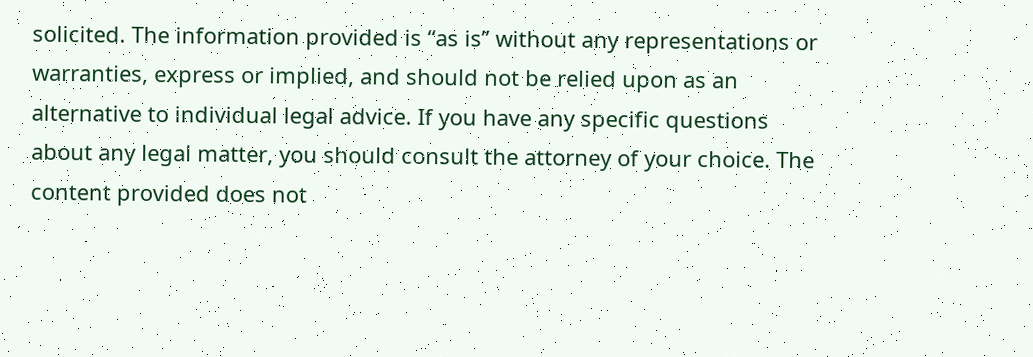solicited. The information provided is “as is” without any representations or warranties, express or implied, and should not be relied upon as an alternative to individual legal advice. If you have any specific questions about any legal matter, you should consult the attorney of your choice. The content provided does not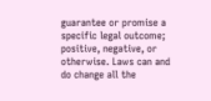guarantee or promise a specific legal outcome; positive, negative, or otherwise. Laws can and do change all the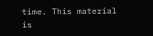time. This material is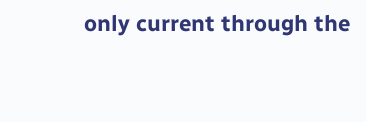only current through the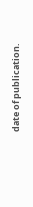date of publication.